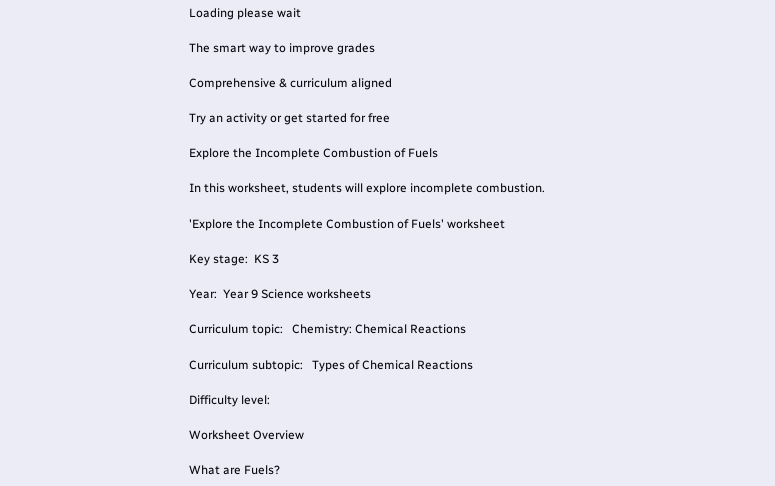Loading please wait

The smart way to improve grades

Comprehensive & curriculum aligned

Try an activity or get started for free

Explore the Incomplete Combustion of Fuels

In this worksheet, students will explore incomplete combustion.

'Explore the Incomplete Combustion of Fuels' worksheet

Key stage:  KS 3

Year:  Year 9 Science worksheets

Curriculum topic:   Chemistry: Chemical Reactions

Curriculum subtopic:   Types of Chemical Reactions

Difficulty level:

Worksheet Overview

What are Fuels?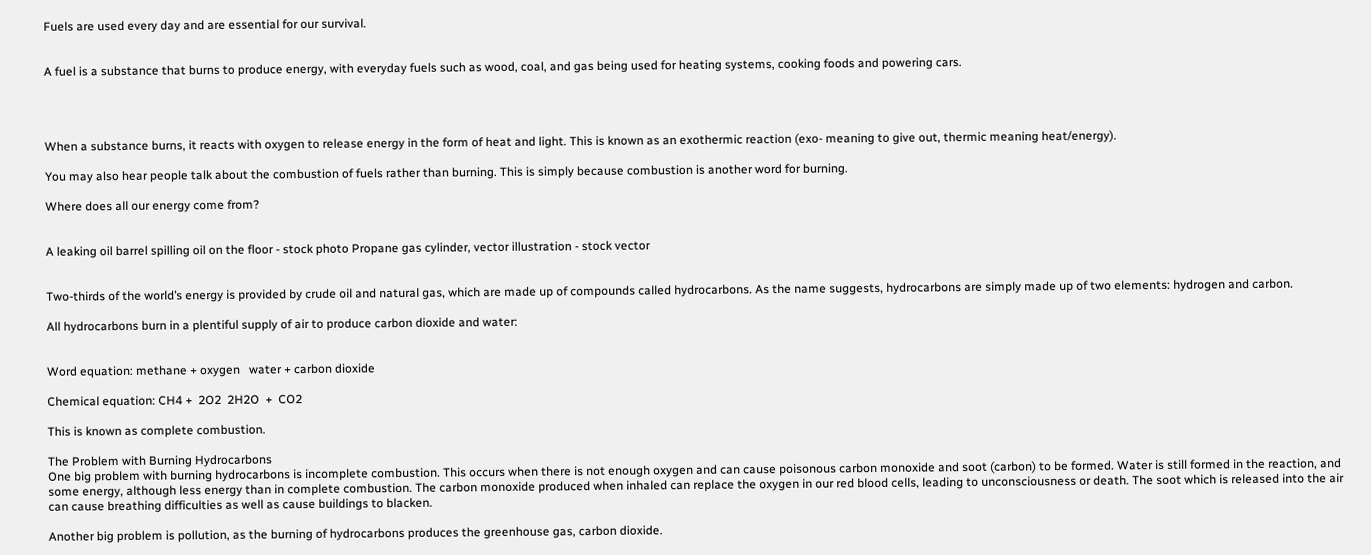Fuels are used every day and are essential for our survival.


A fuel is a substance that burns to produce energy, with everyday fuels such as wood, coal, and gas being used for heating systems, cooking foods and powering cars.




When a substance burns, it reacts with oxygen to release energy in the form of heat and light. This is known as an exothermic reaction (exo- meaning to give out, thermic meaning heat/energy).

You may also hear people talk about the combustion of fuels rather than burning. This is simply because combustion is another word for burning.

Where does all our energy come from?


A leaking oil barrel spilling oil on the floor - stock photo Propane gas cylinder, vector illustration - stock vector


Two-thirds of the world’s energy is provided by crude oil and natural gas, which are made up of compounds called hydrocarbons. As the name suggests, hydrocarbons are simply made up of two elements: hydrogen and carbon.

All hydrocarbons burn in a plentiful supply of air to produce carbon dioxide and water:


Word equation: methane + oxygen   water + carbon dioxide

Chemical equation: CH4 +  2O2  2H2O  +  CO2

This is known as complete combustion.

The Problem with Burning Hydrocarbons
One big problem with burning hydrocarbons is incomplete combustion. This occurs when there is not enough oxygen and can cause poisonous carbon monoxide and soot (carbon) to be formed. Water is still formed in the reaction, and some energy, although less energy than in complete combustion. The carbon monoxide produced when inhaled can replace the oxygen in our red blood cells, leading to unconsciousness or death. The soot which is released into the air can cause breathing difficulties as well as cause buildings to blacken.

Another big problem is pollution, as the burning of hydrocarbons produces the greenhouse gas, carbon dioxide.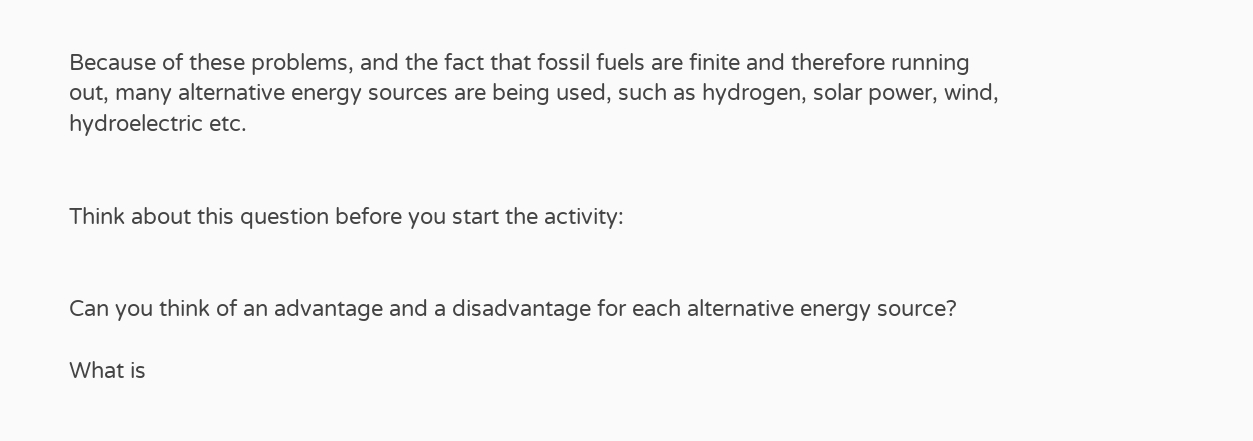Because of these problems, and the fact that fossil fuels are finite and therefore running out, many alternative energy sources are being used, such as hydrogen, solar power, wind, hydroelectric etc.


Think about this question before you start the activity:


Can you think of an advantage and a disadvantage for each alternative energy source?

What is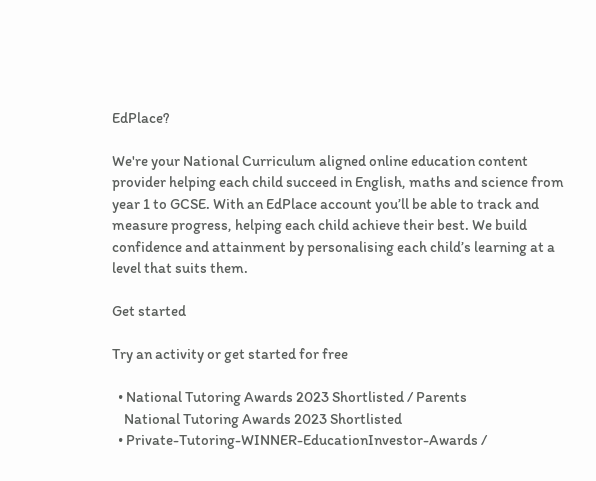EdPlace?

We're your National Curriculum aligned online education content provider helping each child succeed in English, maths and science from year 1 to GCSE. With an EdPlace account you’ll be able to track and measure progress, helping each child achieve their best. We build confidence and attainment by personalising each child’s learning at a level that suits them.

Get started

Try an activity or get started for free

  • National Tutoring Awards 2023 Shortlisted / Parents
    National Tutoring Awards 2023 Shortlisted
  • Private-Tutoring-WINNER-EducationInvestor-Awards /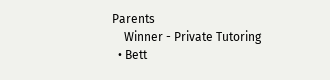Parents
    Winner - Private Tutoring
  • Bett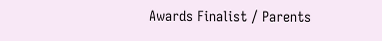Awards Finalist / Parents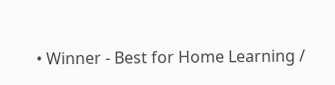• Winner - Best for Home Learning /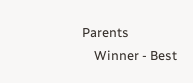Parents
    Winner - Best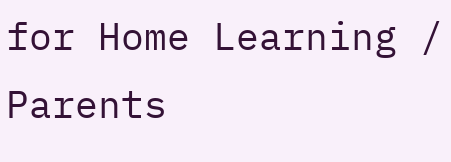for Home Learning / Parents